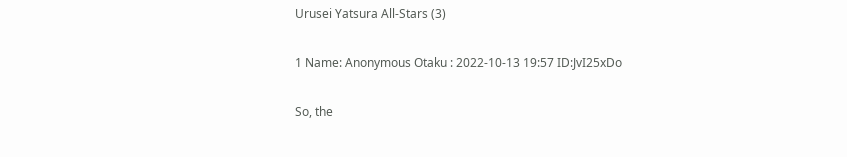Urusei Yatsura All-Stars (3)

1 Name: Anonymous Otaku : 2022-10-13 19:57 ID:JvI25xDo

So, the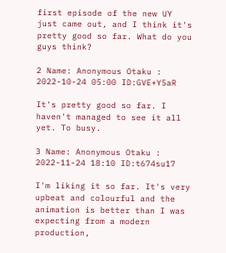first episode of the new UY just came out, and I think it's pretty good so far. What do you guys think?

2 Name: Anonymous Otaku : 2022-10-24 05:00 ID:GVE+Y5aR

It's pretty good so far. I haven't managed to see it all yet. To busy.

3 Name: Anonymous Otaku : 2022-11-24 18:10 ID:t674su17

I'm liking it so far. It's very upbeat and colourful and the animation is better than I was expecting from a modern production,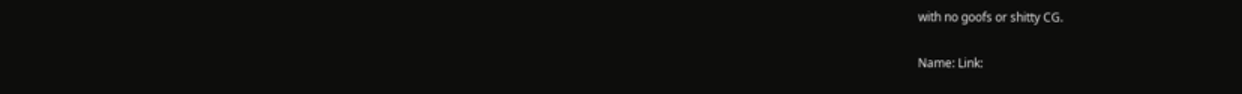with no goofs or shitty CG.

Name: Link: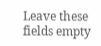Leave these fields empty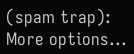(spam trap):
More options...